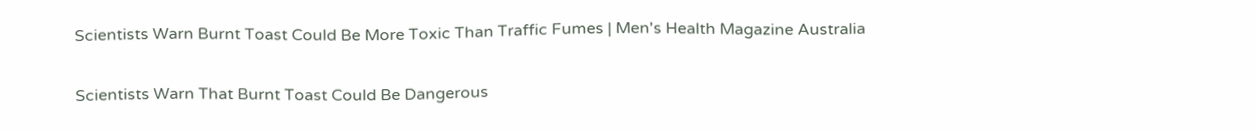Scientists Warn Burnt Toast Could Be More Toxic Than Traffic Fumes | Men's Health Magazine Australia

Scientists Warn That Burnt Toast Could Be Dangerous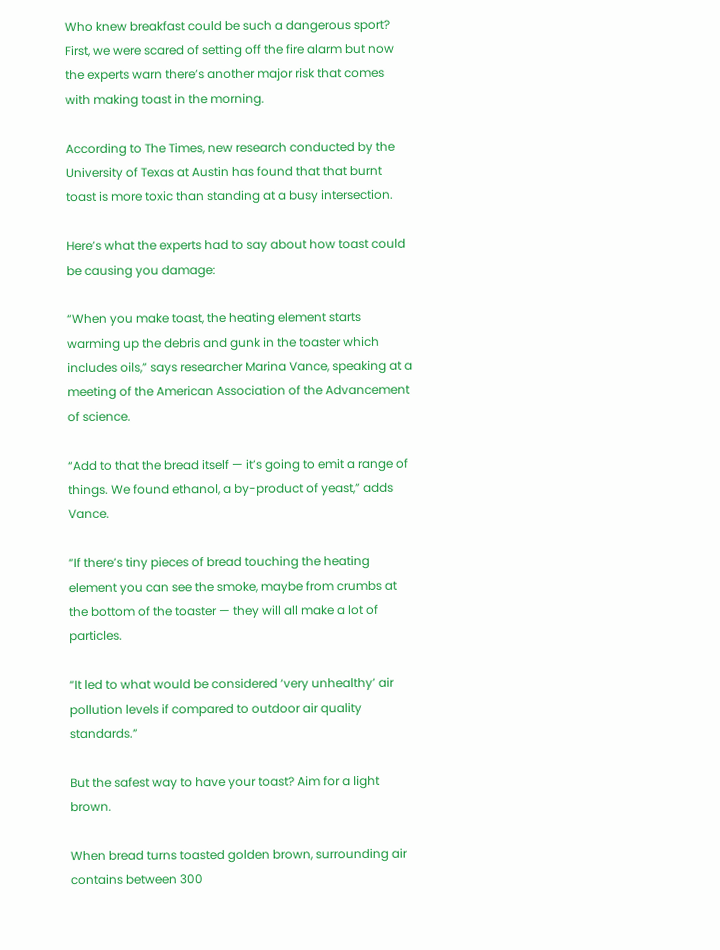Who knew breakfast could be such a dangerous sport? First, we were scared of setting off the fire alarm but now the experts warn there’s another major risk that comes with making toast in the morning.

According to The Times, new research conducted by the University of Texas at Austin has found that that burnt toast is more toxic than standing at a busy intersection.

Here’s what the experts had to say about how toast could be causing you damage:

“When you make toast, the heating element starts warming up the debris and gunk in the toaster which includes oils,” says researcher Marina Vance, speaking at a meeting of the American Association of the Advancement of science.

“Add to that the bread itself — it’s going to emit a range of things. We found ethanol, a by-product of yeast,” adds Vance.

“If there’s tiny pieces of bread touching the heating element you can see the smoke, maybe from crumbs at the bottom of the toaster — they will all make a lot of particles.

“It led to what would be considered ‘very unhealthy’ air pollution levels if compared to outdoor air quality standards.”

But the safest way to have your toast? Aim for a light brown.

When bread turns toasted golden brown, surrounding air contains between 300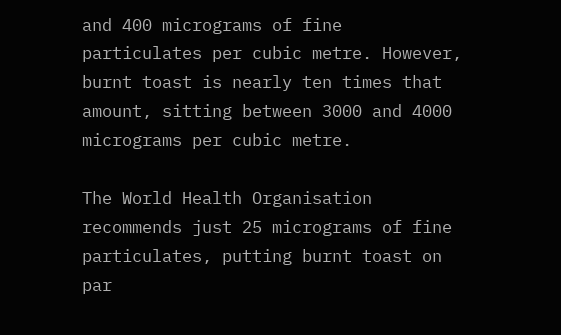and 400 micrograms of fine particulates per cubic metre. However, burnt toast is nearly ten times that amount, sitting between 3000 and 4000 micrograms per cubic metre.

The World Health Organisation recommends just 25 micrograms of fine particulates, putting burnt toast on par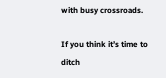with busy crossroads.

If you think it’s time to ditch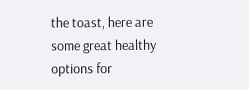the toast, here are some great healthy options for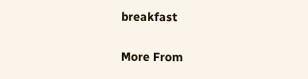breakfast

More From